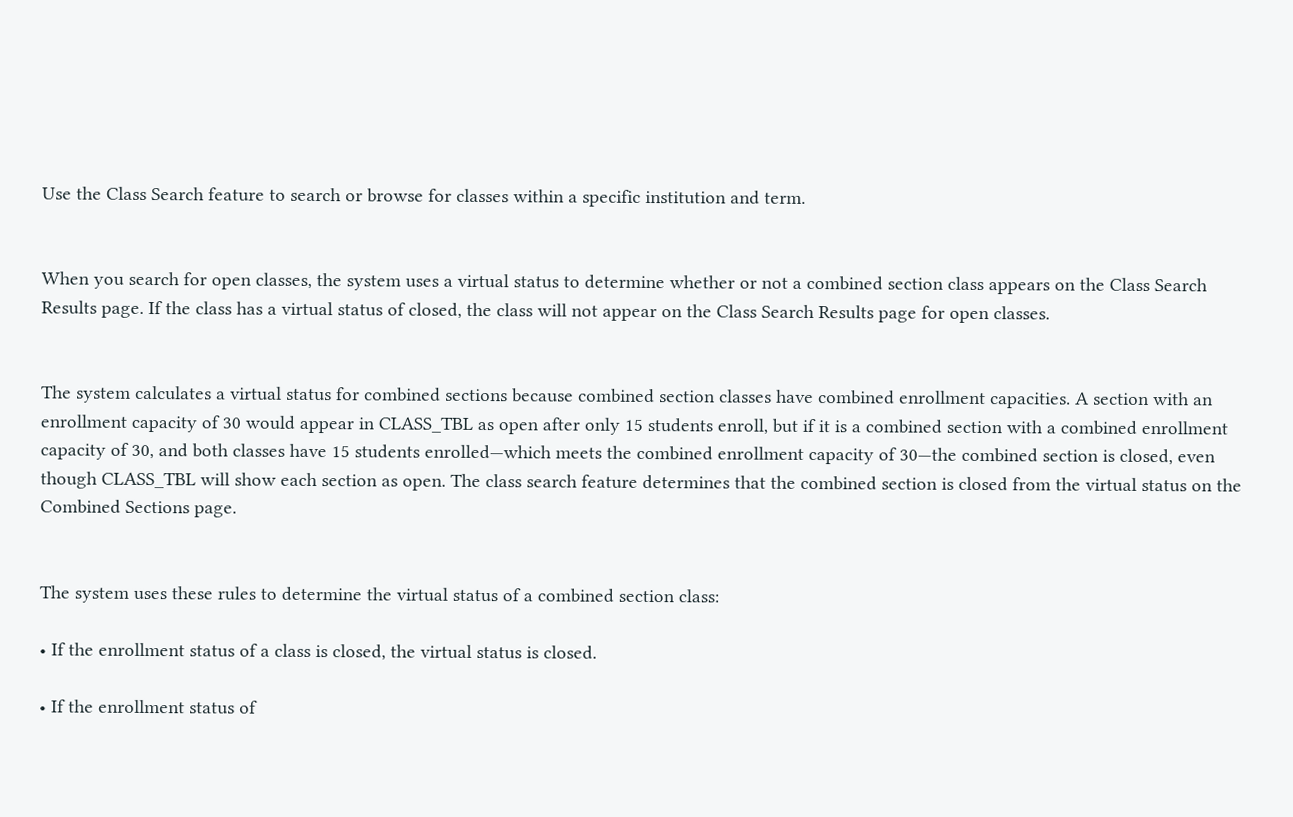Use the Class Search feature to search or browse for classes within a specific institution and term.


When you search for open classes, the system uses a virtual status to determine whether or not a combined section class appears on the Class Search Results page. If the class has a virtual status of closed, the class will not appear on the Class Search Results page for open classes.


The system calculates a virtual status for combined sections because combined section classes have combined enrollment capacities. A section with an enrollment capacity of 30 would appear in CLASS_TBL as open after only 15 students enroll, but if it is a combined section with a combined enrollment capacity of 30, and both classes have 15 students enrolled—which meets the combined enrollment capacity of 30—the combined section is closed, even though CLASS_TBL will show each section as open. The class search feature determines that the combined section is closed from the virtual status on the Combined Sections page.


The system uses these rules to determine the virtual status of a combined section class:

• If the enrollment status of a class is closed, the virtual status is closed.

• If the enrollment status of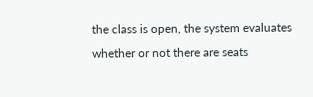the class is open, the system evaluates whether or not there are seats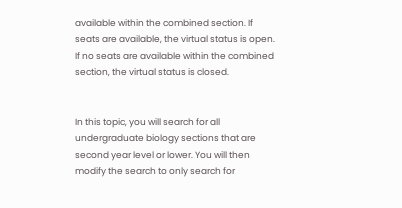available within the combined section. If seats are available, the virtual status is open. If no seats are available within the combined section, the virtual status is closed.


In this topic, you will search for all undergraduate biology sections that are second year level or lower. You will then modify the search to only search for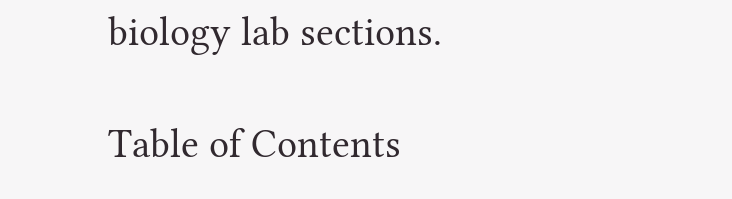biology lab sections.

Table of Contents